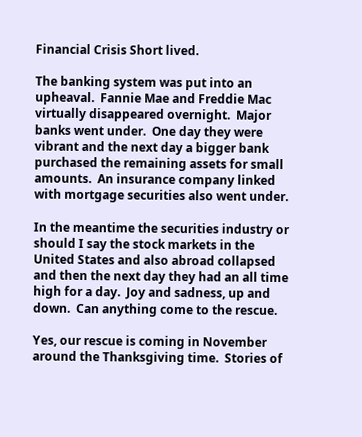Financial Crisis Short lived.

The banking system was put into an upheaval.  Fannie Mae and Freddie Mac virtually disappeared overnight.  Major banks went under.  One day they were vibrant and the next day a bigger bank purchased the remaining assets for small amounts.  An insurance company linked with mortgage securities also went under.

In the meantime the securities industry or should I say the stock markets in the United States and also abroad collapsed and then the next day they had an all time high for a day.  Joy and sadness, up and down.  Can anything come to the rescue.

Yes, our rescue is coming in November around the Thanksgiving time.  Stories of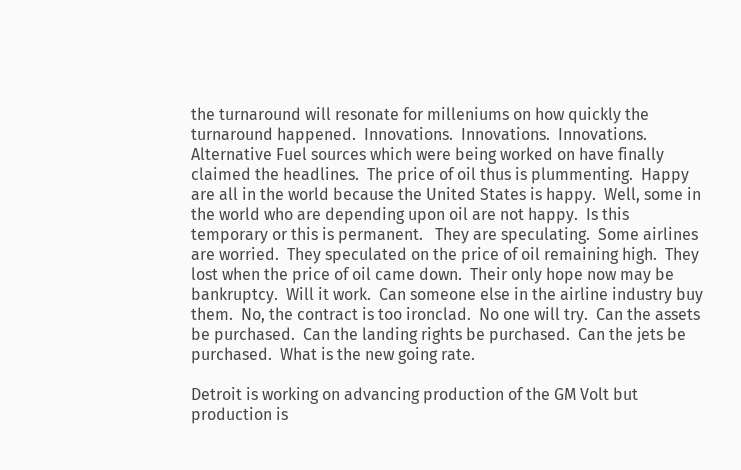the turnaround will resonate for milleniums on how quickly the turnaround happened.  Innovations.  Innovations.  Innovations.  Alternative Fuel sources which were being worked on have finally claimed the headlines.  The price of oil thus is plummenting.  Happy are all in the world because the United States is happy.  Well, some in the world who are depending upon oil are not happy.  Is this temporary or this is permanent.   They are speculating.  Some airlines are worried.  They speculated on the price of oil remaining high.  They lost when the price of oil came down.  Their only hope now may be bankruptcy.  Will it work.  Can someone else in the airline industry buy them.  No, the contract is too ironclad.  No one will try.  Can the assets be purchased.  Can the landing rights be purchased.  Can the jets be purchased.  What is the new going rate.

Detroit is working on advancing production of the GM Volt but production is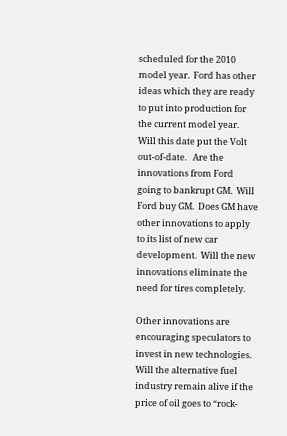scheduled for the 2010 model year.  Ford has other ideas which they are ready to put into production for the current model year.  Will this date put the Volt out-of-date.   Are the innovations from Ford going to bankrupt GM.  Will Ford buy GM.  Does GM have other innovations to apply to its list of new car development.  Will the new innovations eliminate the need for tires completely.

Other innovations are encouraging speculators to invest in new technologies.  Will the alternative fuel industry remain alive if the price of oil goes to “rock-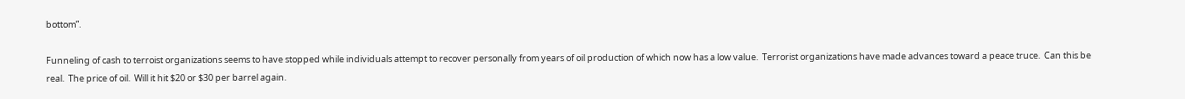bottom”.

Funneling of cash to terroist organizations seems to have stopped while individuals attempt to recover personally from years of oil production of which now has a low value.  Terrorist organizations have made advances toward a peace truce.  Can this be real.  The price of oil.  Will it hit $20 or $30 per barrel again.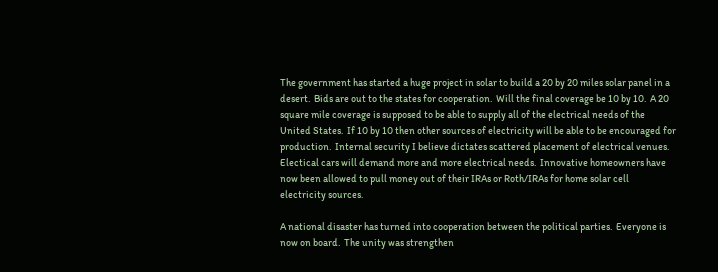The government has started a huge project in solar to build a 20 by 20 miles solar panel in a desert.  Bids are out to the states for cooperation.  Will the final coverage be 10 by 10.  A 20 square mile coverage is supposed to be able to supply all of the electrical needs of the United States.  If 10 by 10 then other sources of electricity will be able to be encouraged for production.  Internal security I believe dictates scattered placement of electrical venues.  Electical cars will demand more and more electrical needs.  Innovative homeowners have now been allowed to pull money out of their IRAs or Roth/IRAs for home solar cell electricity sources.

A national disaster has turned into cooperation between the political parties.  Everyone is now on board.  The unity was strengthen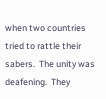when two countries tried to rattle their sabers.  The unity was deafening.  They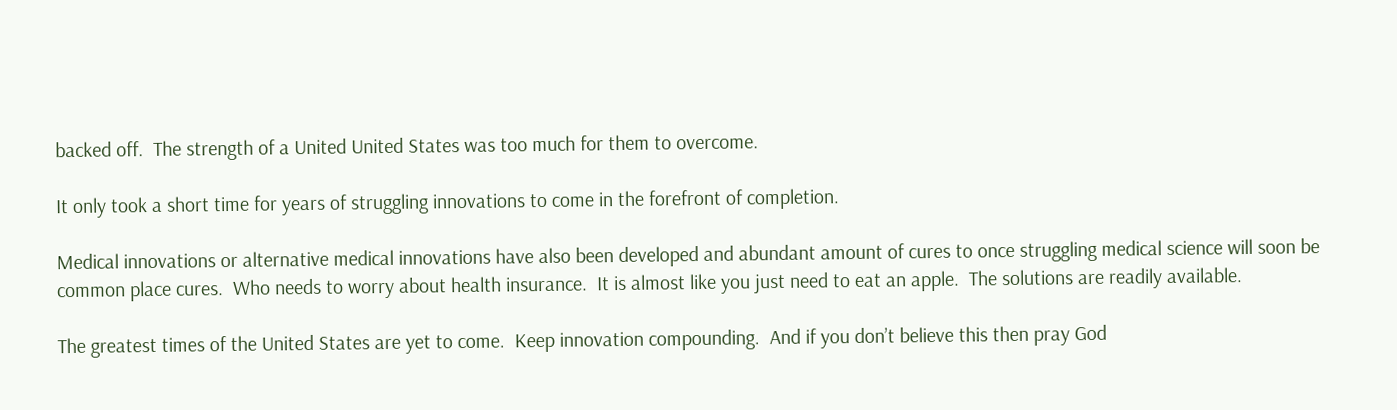backed off.  The strength of a United United States was too much for them to overcome.

It only took a short time for years of struggling innovations to come in the forefront of completion.

Medical innovations or alternative medical innovations have also been developed and abundant amount of cures to once struggling medical science will soon be common place cures.  Who needs to worry about health insurance.  It is almost like you just need to eat an apple.  The solutions are readily available.

The greatest times of the United States are yet to come.  Keep innovation compounding.  And if you don’t believe this then pray God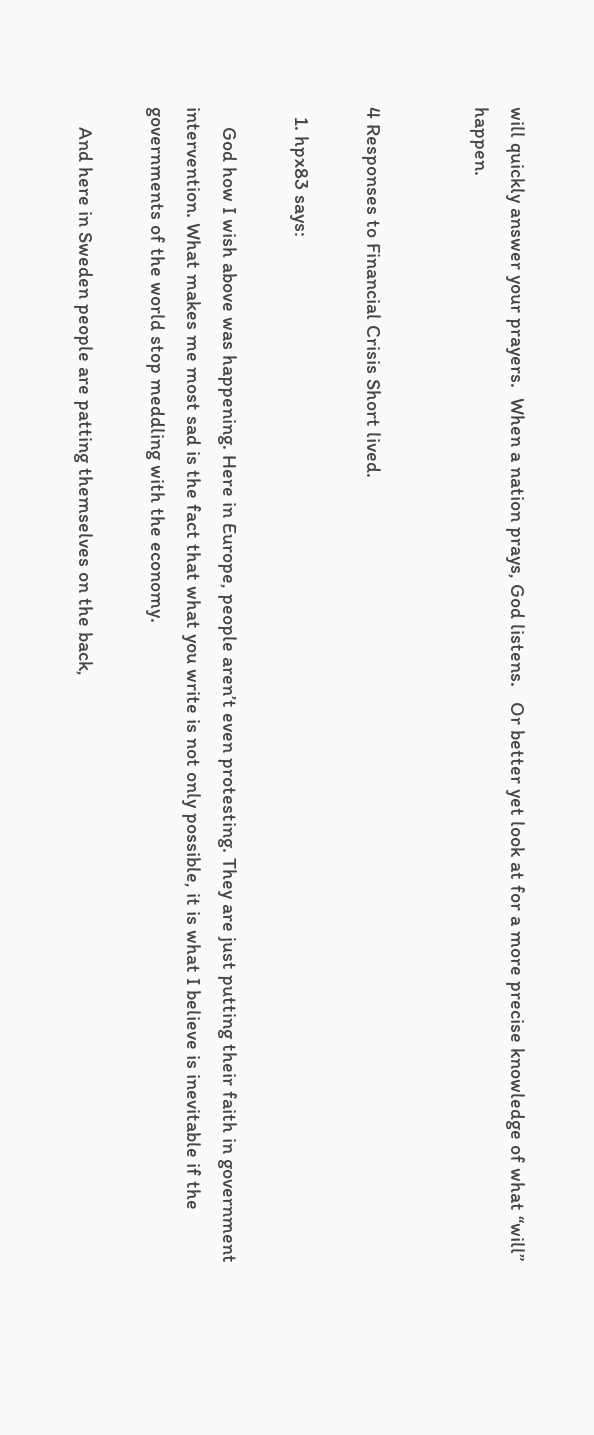will quickly answer your prayers.  When a nation prays, God listens.   Or better yet look at for a more precise knowledge of what “will” happen.


4 Responses to Financial Crisis Short lived.

  1. hpx83 says:

    God how I wish above was happening. Here in Europe, people aren’t even protesting. They are just putting their faith in government intervention. What makes me most sad is the fact that what you write is not only possible, it is what I believe is inevitable if the governments of the world stop meddling with the economy.

    And here in Sweden people are patting themselves on the back,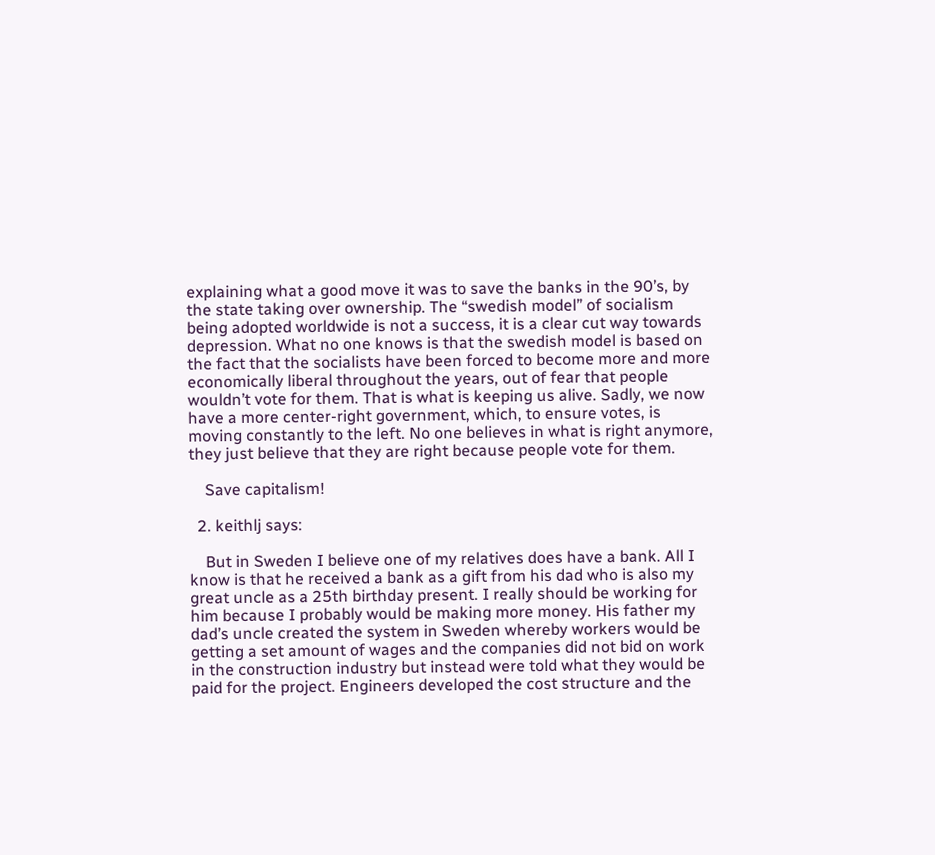explaining what a good move it was to save the banks in the 90’s, by the state taking over ownership. The “swedish model” of socialism being adopted worldwide is not a success, it is a clear cut way towards depression. What no one knows is that the swedish model is based on the fact that the socialists have been forced to become more and more economically liberal throughout the years, out of fear that people wouldn’t vote for them. That is what is keeping us alive. Sadly, we now have a more center-right government, which, to ensure votes, is moving constantly to the left. No one believes in what is right anymore, they just believe that they are right because people vote for them.

    Save capitalism!

  2. keithlj says:

    But in Sweden I believe one of my relatives does have a bank. All I know is that he received a bank as a gift from his dad who is also my great uncle as a 25th birthday present. I really should be working for him because I probably would be making more money. His father my dad’s uncle created the system in Sweden whereby workers would be getting a set amount of wages and the companies did not bid on work in the construction industry but instead were told what they would be paid for the project. Engineers developed the cost structure and the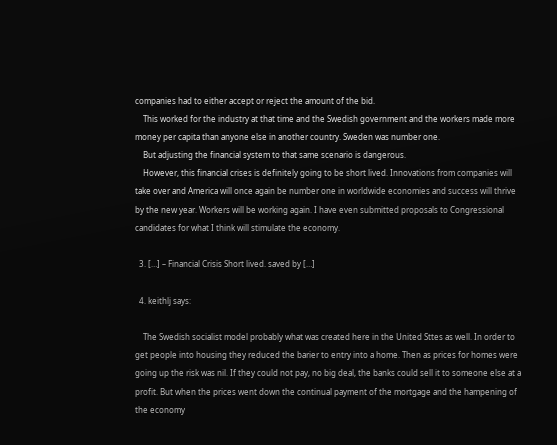companies had to either accept or reject the amount of the bid.
    This worked for the industry at that time and the Swedish government and the workers made more money per capita than anyone else in another country. Sweden was number one.
    But adjusting the financial system to that same scenario is dangerous.
    However, this financial crises is definitely going to be short lived. Innovations from companies will take over and America will once again be number one in worldwide economies and success will thrive by the new year. Workers will be working again. I have even submitted proposals to Congressional candidates for what I think will stimulate the economy.

  3. […] – Financial Crisis Short lived. saved by […]

  4. keithlj says:

    The Swedish socialist model probably what was created here in the United Sttes as well. In order to get people into housing they reduced the barier to entry into a home. Then as prices for homes were going up the risk was nil. If they could not pay, no big deal, the banks could sell it to someone else at a profit. But when the prices went down the continual payment of the mortgage and the hampening of the economy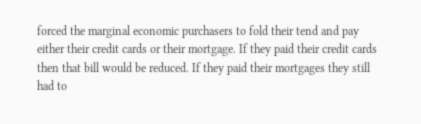forced the marginal economic purchasers to fold their tend and pay either their credit cards or their mortgage. If they paid their credit cards then that bill would be reduced. If they paid their mortgages they still had to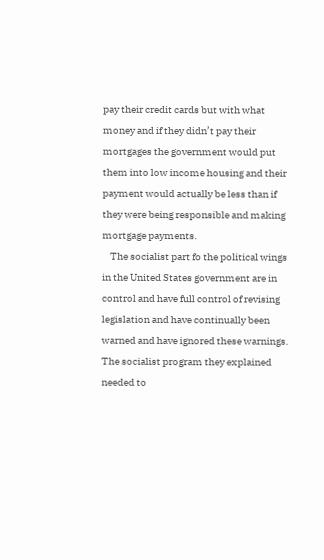pay their credit cards but with what money and if they didn’t pay their mortgages the government would put them into low income housing and their payment would actually be less than if they were being responsible and making mortgage payments.
    The socialist part fo the political wings in the United States government are in control and have full control of revising legislation and have continually been warned and have ignored these warnings. The socialist program they explained needed to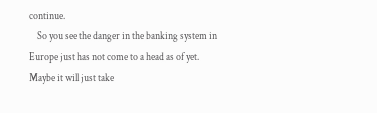continue.
    So you see the danger in the banking system in Europe just has not come to a head as of yet. Maybe it will just take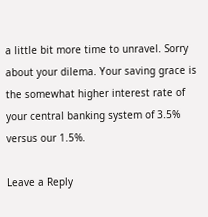a little bit more time to unravel. Sorry about your dilema. Your saving grace is the somewhat higher interest rate of your central banking system of 3.5% versus our 1.5%.

Leave a Reply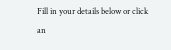Fill in your details below or click an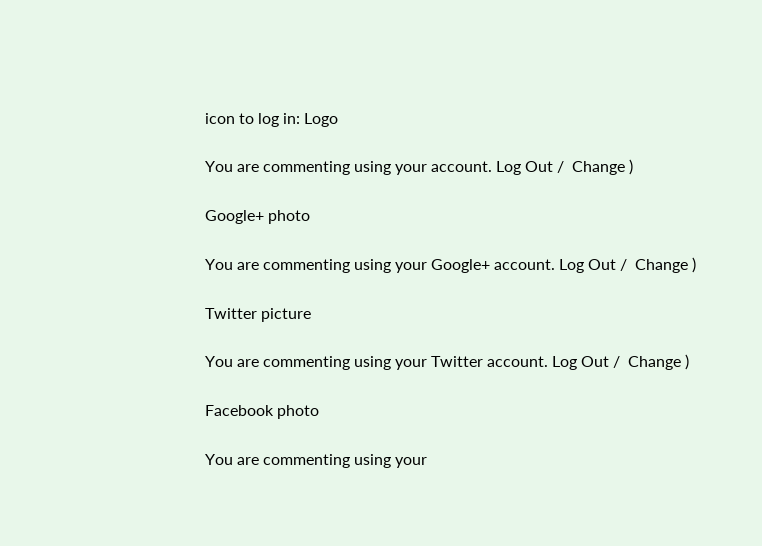icon to log in: Logo

You are commenting using your account. Log Out /  Change )

Google+ photo

You are commenting using your Google+ account. Log Out /  Change )

Twitter picture

You are commenting using your Twitter account. Log Out /  Change )

Facebook photo

You are commenting using your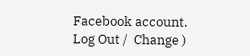Facebook account. Log Out /  Change )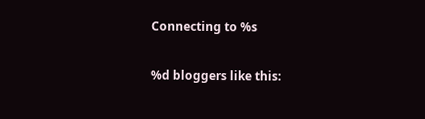Connecting to %s

%d bloggers like this: